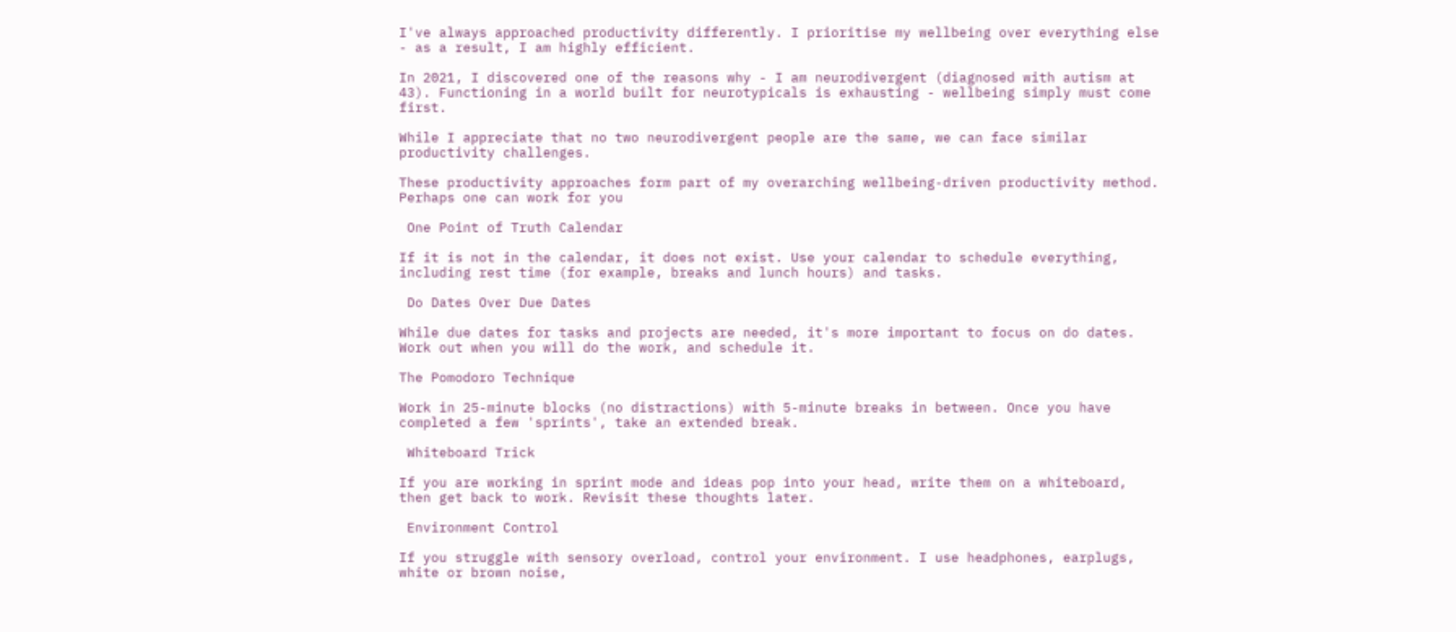I've always approached productivity differently. I prioritise my wellbeing over everything else - as a result, I am highly efficient.

In 2021, I discovered one of the reasons why - I am neurodivergent (diagnosed with autism at 43). Functioning in a world built for neurotypicals is exhausting - wellbeing simply must come first.

While I appreciate that no two neurodivergent people are the same, we can face similar productivity challenges.

These productivity approaches form part of my overarching wellbeing-driven productivity method. Perhaps one can work for you

 One Point of Truth Calendar

If it is not in the calendar, it does not exist. Use your calendar to schedule everything, including rest time (for example, breaks and lunch hours) and tasks.

 Do Dates Over Due Dates

While due dates for tasks and projects are needed, it's more important to focus on do dates. Work out when you will do the work, and schedule it.

The Pomodoro Technique

Work in 25-minute blocks (no distractions) with 5-minute breaks in between. Once you have completed a few 'sprints', take an extended break.

 Whiteboard Trick

If you are working in sprint mode and ideas pop into your head, write them on a whiteboard, then get back to work. Revisit these thoughts later.

 Environment Control

If you struggle with sensory overload, control your environment. I use headphones, earplugs, white or brown noise,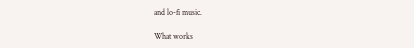and lo-fi music.

What works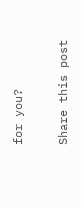for you?

Share this post